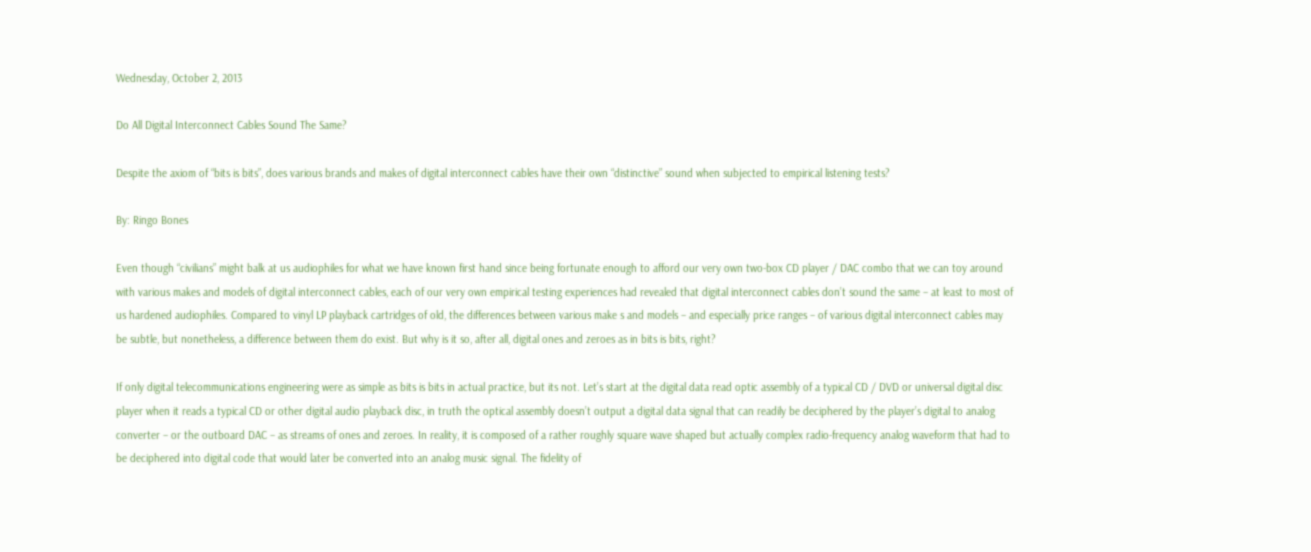Wednesday, October 2, 2013

Do All Digital Interconnect Cables Sound The Same?

Despite the axiom of “bits is bits”, does various brands and makes of digital interconnect cables have their own “distinctive” sound when subjected to empirical listening tests?

By: Ringo Bones

Even though “civilians” might balk at us audiophiles for what we have known first hand since being fortunate enough to afford our very own two-box CD player / DAC combo that we can toy around with various makes and models of digital interconnect cables, each of our very own empirical testing experiences had revealed that digital interconnect cables don’t sound the same – at least to most of us hardened audiophiles. Compared to vinyl LP playback cartridges of old, the differences between various make s and models – and especially price ranges – of various digital interconnect cables may be subtle, but nonetheless, a difference between them do exist. But why is it so, after all, digital ones and zeroes as in bits is bits, right?

If only digital telecommunications engineering were as simple as bits is bits in actual practice, but its not. Let’s start at the digital data read optic assembly of a typical CD / DVD or universal digital disc player when it reads a typical CD or other digital audio playback disc, in truth the optical assembly doesn’t output a digital data signal that can readily be deciphered by the player’s digital to analog converter – or the outboard DAC – as streams of ones and zeroes. In reality, it is composed of a rather roughly square wave shaped but actually complex radio-frequency analog waveform that had to be deciphered into digital code that would later be converted into an analog music signal. The fidelity of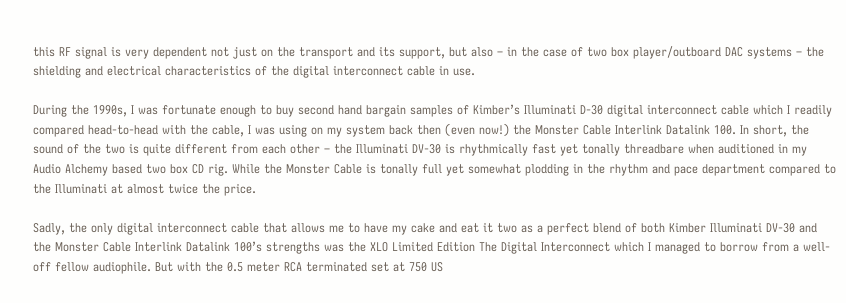this RF signal is very dependent not just on the transport and its support, but also – in the case of two box player/outboard DAC systems – the shielding and electrical characteristics of the digital interconnect cable in use.

During the 1990s, I was fortunate enough to buy second hand bargain samples of Kimber’s Illuminati D-30 digital interconnect cable which I readily compared head-to-head with the cable, I was using on my system back then (even now!) the Monster Cable Interlink Datalink 100. In short, the sound of the two is quite different from each other – the Illuminati DV-30 is rhythmically fast yet tonally threadbare when auditioned in my Audio Alchemy based two box CD rig. While the Monster Cable is tonally full yet somewhat plodding in the rhythm and pace department compared to the Illuminati at almost twice the price.

Sadly, the only digital interconnect cable that allows me to have my cake and eat it two as a perfect blend of both Kimber Illuminati DV-30 and the Monster Cable Interlink Datalink 100’s strengths was the XLO Limited Edition The Digital Interconnect which I managed to borrow from a well-off fellow audiophile. But with the 0.5 meter RCA terminated set at 750 US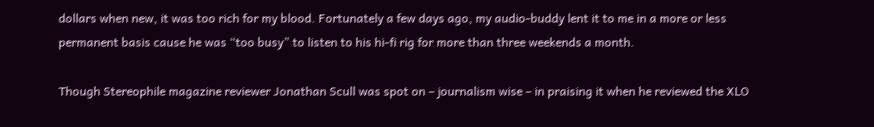dollars when new, it was too rich for my blood. Fortunately a few days ago, my audio-buddy lent it to me in a more or less permanent basis cause he was “too busy” to listen to his hi-fi rig for more than three weekends a month.

Though Stereophile magazine reviewer Jonathan Scull was spot on – journalism wise – in praising it when he reviewed the XLO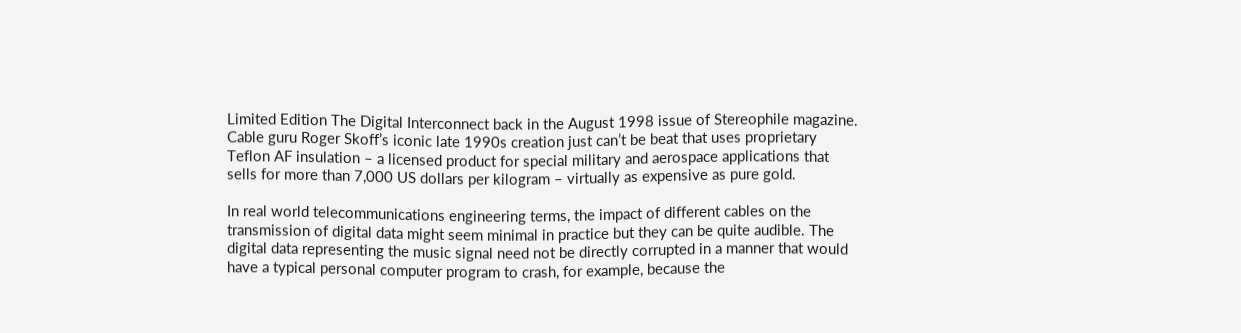Limited Edition The Digital Interconnect back in the August 1998 issue of Stereophile magazine. Cable guru Roger Skoff’s iconic late 1990s creation just can’t be beat that uses proprietary Teflon AF insulation – a licensed product for special military and aerospace applications that sells for more than 7,000 US dollars per kilogram – virtually as expensive as pure gold.

In real world telecommunications engineering terms, the impact of different cables on the transmission of digital data might seem minimal in practice but they can be quite audible. The digital data representing the music signal need not be directly corrupted in a manner that would have a typical personal computer program to crash, for example, because the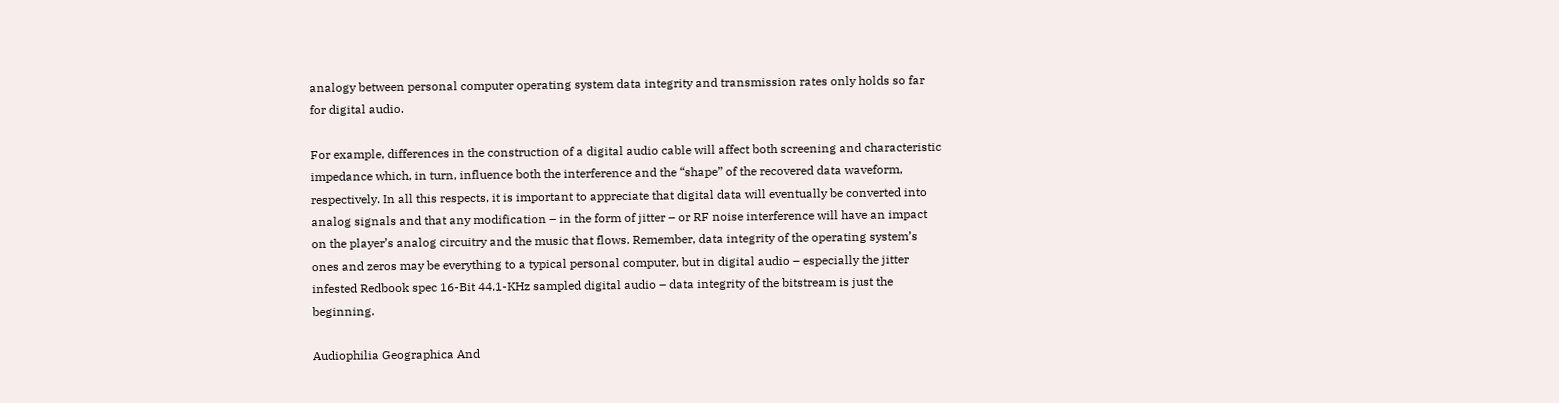analogy between personal computer operating system data integrity and transmission rates only holds so far for digital audio.

For example, differences in the construction of a digital audio cable will affect both screening and characteristic impedance which, in turn, influence both the interference and the “shape” of the recovered data waveform, respectively. In all this respects, it is important to appreciate that digital data will eventually be converted into analog signals and that any modification – in the form of jitter – or RF noise interference will have an impact on the player’s analog circuitry and the music that flows. Remember, data integrity of the operating system’s ones and zeros may be everything to a typical personal computer, but in digital audio – especially the jitter infested Redbook spec 16-Bit 44.1-KHz sampled digital audio – data integrity of the bitstream is just the beginning.

Audiophilia Geographica And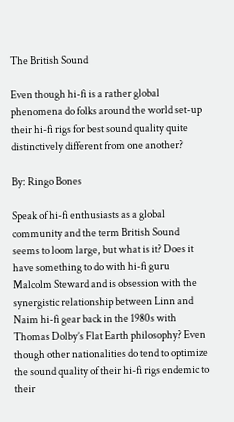The British Sound

Even though hi-fi is a rather global phenomena do folks around the world set-up their hi-fi rigs for best sound quality quite distinctively different from one another?

By: Ringo Bones

Speak of hi-fi enthusiasts as a global community and the term British Sound seems to loom large, but what is it? Does it have something to do with hi-fi guru Malcolm Steward and is obsession with the synergistic relationship between Linn and Naim hi-fi gear back in the 1980s with Thomas Dolby’s Flat Earth philosophy? Even though other nationalities do tend to optimize the sound quality of their hi-fi rigs endemic to their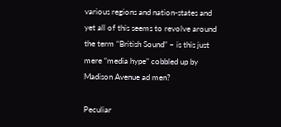various regions and nation-states and yet all of this seems to revolve around the term “British Sound” – is this just mere “media hype” cobbled up by Madison Avenue ad men?

Peculiar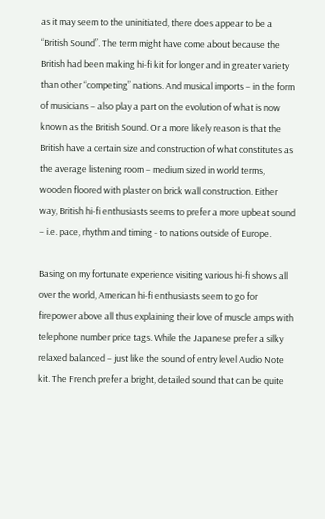as it may seem to the uninitiated, there does appear to be a “British Sound”. The term might have come about because the British had been making hi-fi kit for longer and in greater variety than other “competing” nations. And musical imports – in the form of musicians – also play a part on the evolution of what is now known as the British Sound. Or a more likely reason is that the British have a certain size and construction of what constitutes as the average listening room – medium sized in world terms, wooden floored with plaster on brick wall construction. Either way, British hi-fi enthusiasts seems to prefer a more upbeat sound – i.e. pace, rhythm and timing - to nations outside of Europe.

Basing on my fortunate experience visiting various hi-fi shows all over the world, American hi-fi enthusiasts seem to go for firepower above all thus explaining their love of muscle amps with telephone number price tags. While the Japanese prefer a silky relaxed balanced – just like the sound of entry level Audio Note kit. The French prefer a bright, detailed sound that can be quite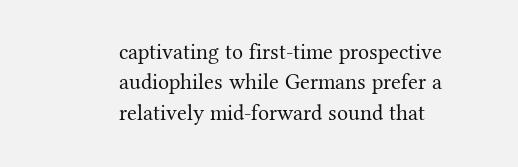captivating to first-time prospective audiophiles while Germans prefer a relatively mid-forward sound that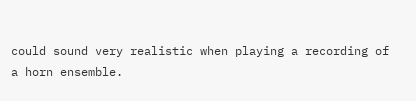could sound very realistic when playing a recording of a horn ensemble.